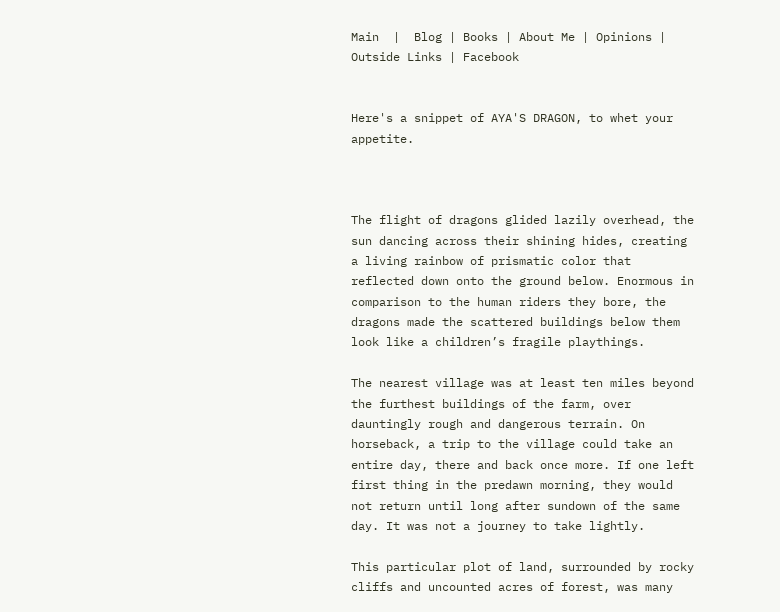Main  |  Blog | Books | About Me | Opinions | Outside Links | Facebook


Here's a snippet of AYA'S DRAGON, to whet your appetite.



The flight of dragons glided lazily overhead, the sun dancing across their shining hides, creating a living rainbow of prismatic color that reflected down onto the ground below. Enormous in comparison to the human riders they bore, the dragons made the scattered buildings below them look like a children’s fragile playthings.

The nearest village was at least ten miles beyond the furthest buildings of the farm, over dauntingly rough and dangerous terrain. On horseback, a trip to the village could take an entire day, there and back once more. If one left first thing in the predawn morning, they would not return until long after sundown of the same day. It was not a journey to take lightly.

This particular plot of land, surrounded by rocky cliffs and uncounted acres of forest, was many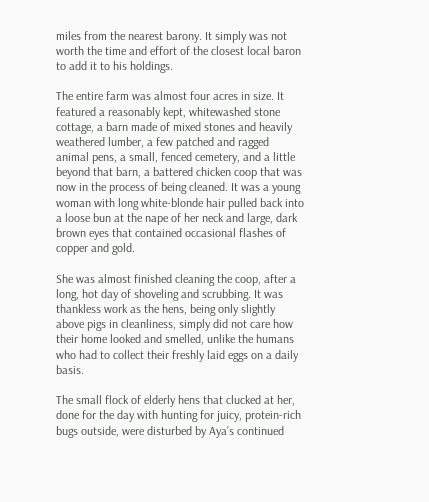miles from the nearest barony. It simply was not worth the time and effort of the closest local baron to add it to his holdings.

The entire farm was almost four acres in size. It featured a reasonably kept, whitewashed stone cottage, a barn made of mixed stones and heavily weathered lumber, a few patched and ragged animal pens, a small, fenced cemetery, and a little beyond that barn, a battered chicken coop that was now in the process of being cleaned. It was a young woman with long white-blonde hair pulled back into a loose bun at the nape of her neck and large, dark brown eyes that contained occasional flashes of copper and gold.

She was almost finished cleaning the coop, after a long, hot day of shoveling and scrubbing. It was thankless work as the hens, being only slightly above pigs in cleanliness, simply did not care how their home looked and smelled, unlike the humans who had to collect their freshly laid eggs on a daily basis.

The small flock of elderly hens that clucked at her, done for the day with hunting for juicy, protein-rich bugs outside, were disturbed by Aya’s continued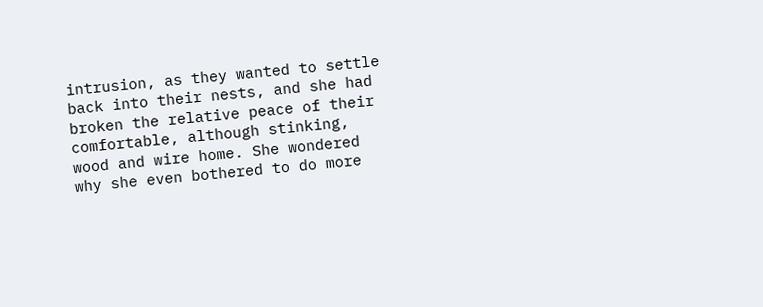intrusion, as they wanted to settle back into their nests, and she had broken the relative peace of their comfortable, although stinking, wood and wire home. She wondered why she even bothered to do more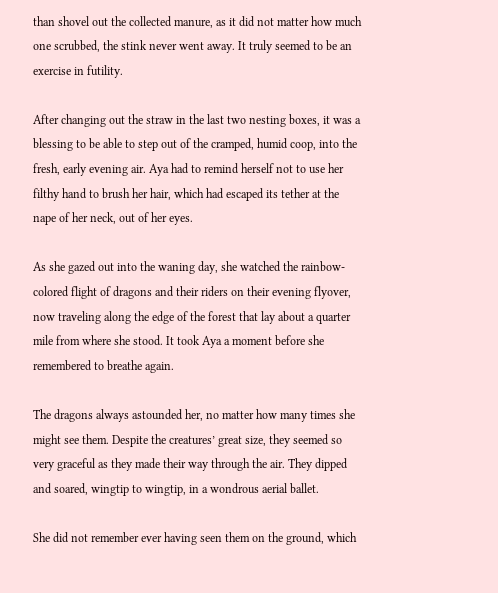than shovel out the collected manure, as it did not matter how much one scrubbed, the stink never went away. It truly seemed to be an exercise in futility.

After changing out the straw in the last two nesting boxes, it was a blessing to be able to step out of the cramped, humid coop, into the fresh, early evening air. Aya had to remind herself not to use her filthy hand to brush her hair, which had escaped its tether at the nape of her neck, out of her eyes.

As she gazed out into the waning day, she watched the rainbow-colored flight of dragons and their riders on their evening flyover, now traveling along the edge of the forest that lay about a quarter mile from where she stood. It took Aya a moment before she remembered to breathe again.

The dragons always astounded her, no matter how many times she might see them. Despite the creatures’ great size, they seemed so very graceful as they made their way through the air. They dipped and soared, wingtip to wingtip, in a wondrous aerial ballet.

She did not remember ever having seen them on the ground, which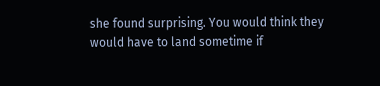she found surprising. You would think they would have to land sometime if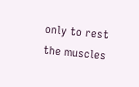only to rest the muscles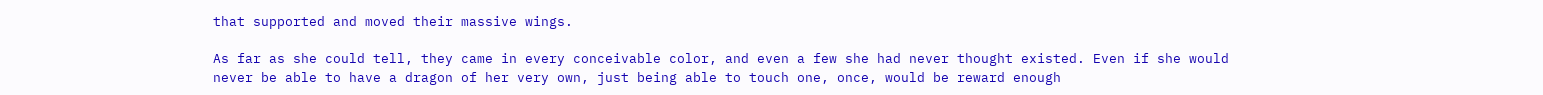that supported and moved their massive wings.

As far as she could tell, they came in every conceivable color, and even a few she had never thought existed. Even if she would never be able to have a dragon of her very own, just being able to touch one, once, would be reward enough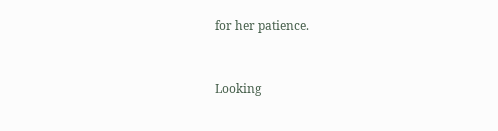for her patience.


Looking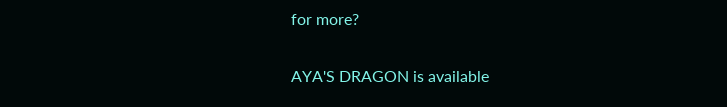for more?

AYA'S DRAGON is available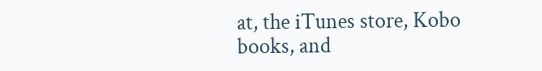at, the iTunes store, Kobo books, and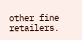other fine  retailers.